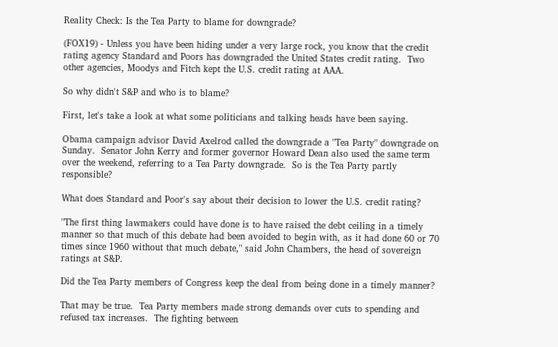Reality Check: Is the Tea Party to blame for downgrade?

(FOX19) - Unless you have been hiding under a very large rock, you know that the credit rating agency Standard and Poors has downgraded the United States credit rating.  Two other agencies, Moodys and Fitch kept the U.S. credit rating at AAA.

So why didn't S&P and who is to blame?

First, let's take a look at what some politicians and talking heads have been saying.

Obama campaign advisor David Axelrod called the downgrade a "Tea Party" downgrade on Sunday.  Senator John Kerry and former governor Howard Dean also used the same term over the weekend, referring to a Tea Party downgrade.  So is the Tea Party partly responsible?

What does Standard and Poor's say about their decision to lower the U.S. credit rating?

"The first thing lawmakers could have done is to have raised the debt ceiling in a timely manner so that much of this debate had been avoided to begin with, as it had done 60 or 70 times since 1960 without that much debate," said John Chambers, the head of sovereign ratings at S&P.

Did the Tea Party members of Congress keep the deal from being done in a timely manner?

That may be true.  Tea Party members made strong demands over cuts to spending and refused tax increases.  The fighting between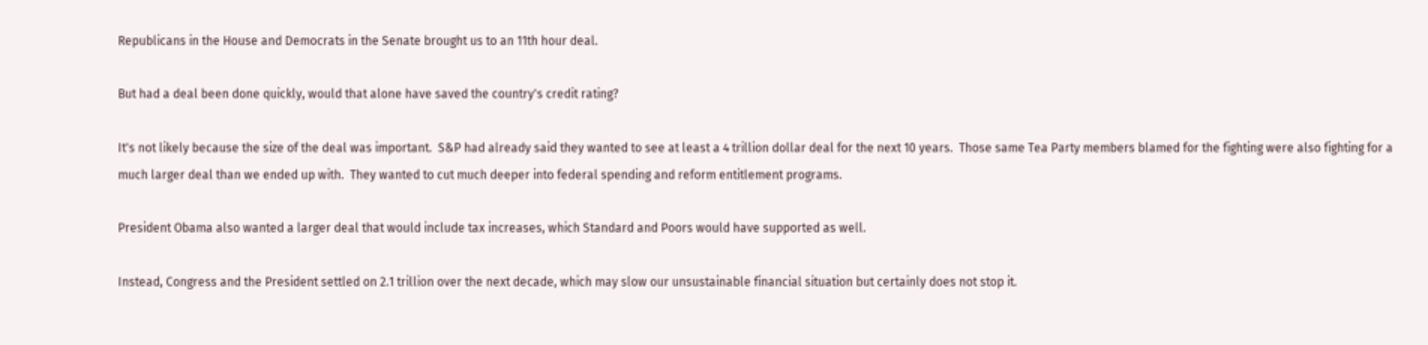Republicans in the House and Democrats in the Senate brought us to an 11th hour deal.

But had a deal been done quickly, would that alone have saved the country's credit rating?

It's not likely because the size of the deal was important.  S&P had already said they wanted to see at least a 4 trillion dollar deal for the next 10 years.  Those same Tea Party members blamed for the fighting were also fighting for a much larger deal than we ended up with.  They wanted to cut much deeper into federal spending and reform entitlement programs.

President Obama also wanted a larger deal that would include tax increases, which Standard and Poors would have supported as well.

Instead, Congress and the President settled on 2.1 trillion over the next decade, which may slow our unsustainable financial situation but certainly does not stop it.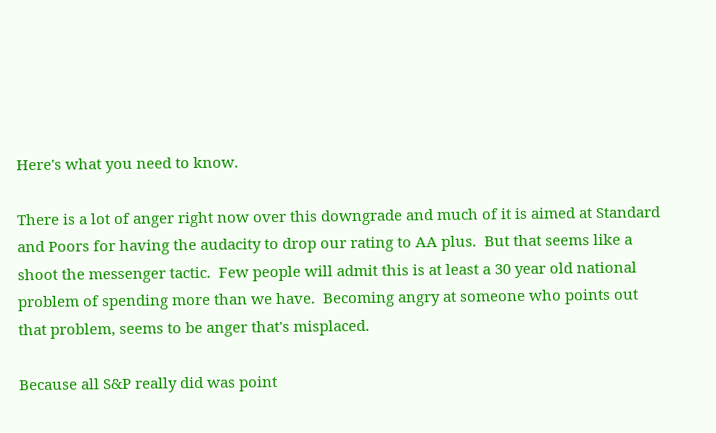Here's what you need to know.

There is a lot of anger right now over this downgrade and much of it is aimed at Standard and Poors for having the audacity to drop our rating to AA plus.  But that seems like a shoot the messenger tactic.  Few people will admit this is at least a 30 year old national problem of spending more than we have.  Becoming angry at someone who points out that problem, seems to be anger that's misplaced.

Because all S&P really did was point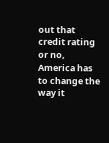out that credit rating or no, America has to change the way it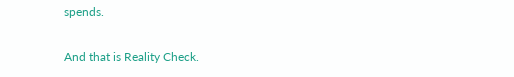spends.

And that is Reality Check.